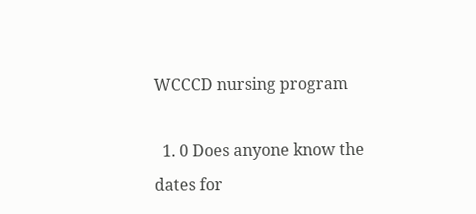WCCCD nursing program

  1. 0 Does anyone know the dates for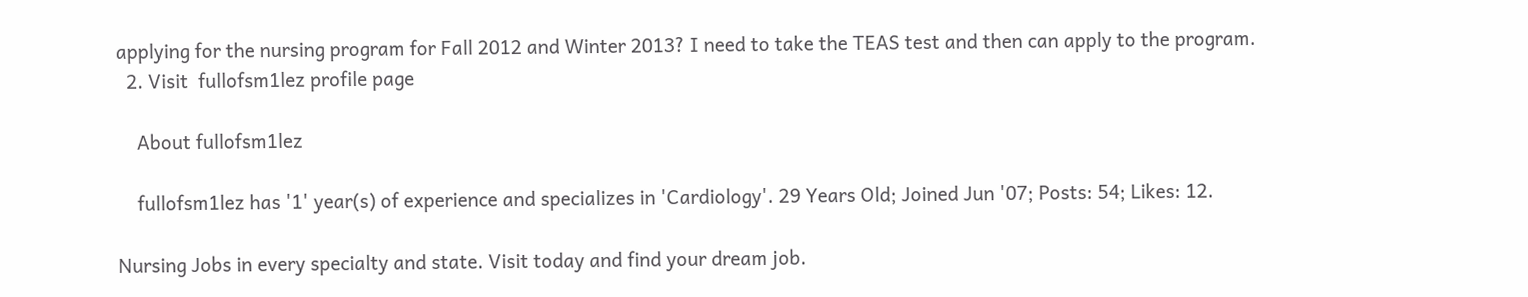applying for the nursing program for Fall 2012 and Winter 2013? I need to take the TEAS test and then can apply to the program.
  2. Visit  fullofsm1lez profile page

    About fullofsm1lez

    fullofsm1lez has '1' year(s) of experience and specializes in 'Cardiology'. 29 Years Old; Joined Jun '07; Posts: 54; Likes: 12.

Nursing Jobs in every specialty and state. Visit today and find your dream job.